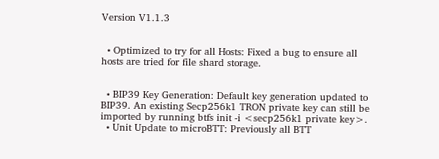Version V1.1.3


  • Optimized to try for all Hosts: Fixed a bug to ensure all hosts are tried for file shard storage.


  • BIP39 Key Generation: Default key generation updated to BIP39. An existing Secp256k1 TRON private key can still be imported by running btfs init -i <secp256k1 private key>.
  • Unit Update to microBTT: Previously all BTT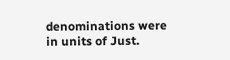denominations were in units of Just.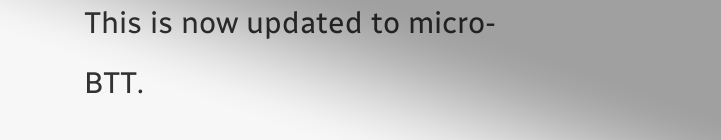This is now updated to micro-BTT.